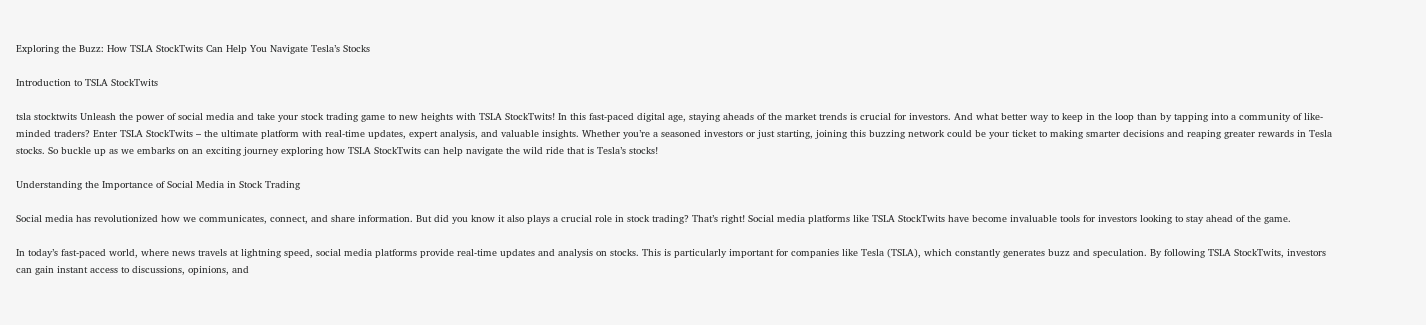Exploring the Buzz: How TSLA StockTwits Can Help You Navigate Tesla’s Stocks

Introduction to TSLA StockTwits

tsla stocktwits Unleash the power of social media and take your stock trading game to new heights with TSLA StockTwits! In this fast-paced digital age, staying aheads of the market trends is crucial for investors. And what better way to keep in the loop than by tapping into a community of like-minded traders? Enter TSLA StockTwits – the ultimate platform with real-time updates, expert analysis, and valuable insights. Whether you’re a seasoned investors or just starting, joining this buzzing network could be your ticket to making smarter decisions and reaping greater rewards in Tesla stocks. So buckle up as we embarks on an exciting journey exploring how TSLA StockTwits can help navigate the wild ride that is Tesla’s stocks!

Understanding the Importance of Social Media in Stock Trading

Social media has revolutionized how we communicates, connect, and share information. But did you know it also plays a crucial role in stock trading? That’s right! Social media platforms like TSLA StockTwits have become invaluable tools for investors looking to stay ahead of the game.

In today’s fast-paced world, where news travels at lightning speed, social media platforms provide real-time updates and analysis on stocks. This is particularly important for companies like Tesla (TSLA), which constantly generates buzz and speculation. By following TSLA StockTwits, investors can gain instant access to discussions, opinions, and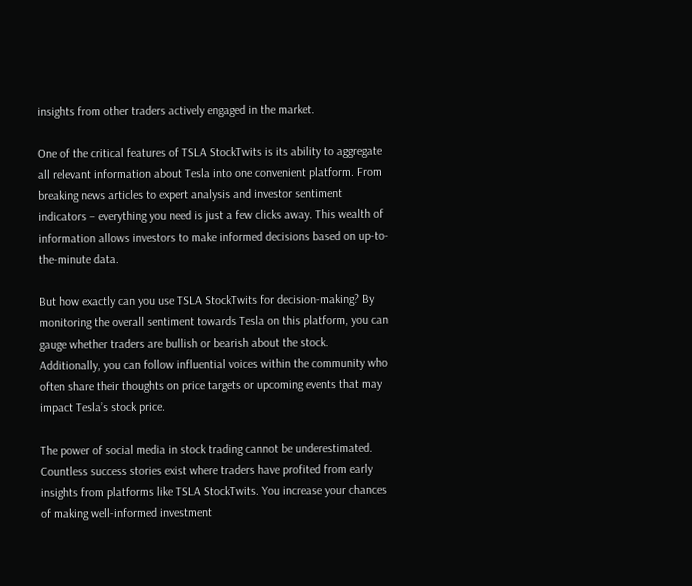insights from other traders actively engaged in the market.

One of the critical features of TSLA StockTwits is its ability to aggregate all relevant information about Tesla into one convenient platform. From breaking news articles to expert analysis and investor sentiment indicators – everything you need is just a few clicks away. This wealth of information allows investors to make informed decisions based on up-to-the-minute data.

But how exactly can you use TSLA StockTwits for decision-making? By monitoring the overall sentiment towards Tesla on this platform, you can gauge whether traders are bullish or bearish about the stock. Additionally, you can follow influential voices within the community who often share their thoughts on price targets or upcoming events that may impact Tesla’s stock price.

The power of social media in stock trading cannot be underestimated. Countless success stories exist where traders have profited from early insights from platforms like TSLA StockTwits. You increase your chances of making well-informed investment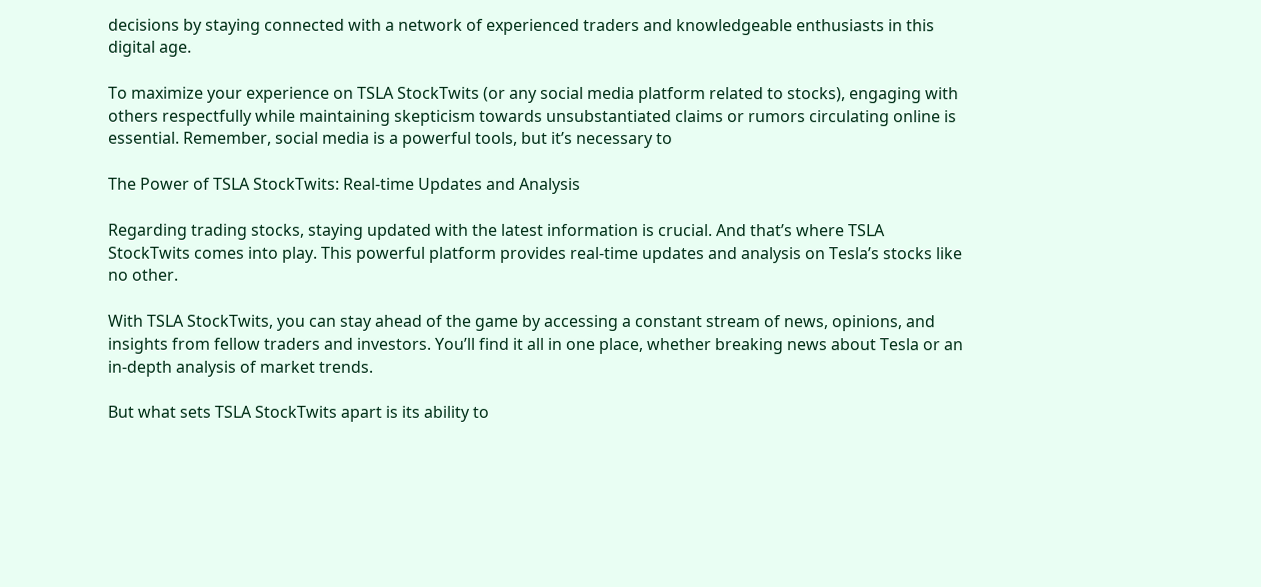decisions by staying connected with a network of experienced traders and knowledgeable enthusiasts in this digital age.

To maximize your experience on TSLA StockTwits (or any social media platform related to stocks), engaging with others respectfully while maintaining skepticism towards unsubstantiated claims or rumors circulating online is essential. Remember, social media is a powerful tools, but it’s necessary to

The Power of TSLA StockTwits: Real-time Updates and Analysis

Regarding trading stocks, staying updated with the latest information is crucial. And that’s where TSLA StockTwits comes into play. This powerful platform provides real-time updates and analysis on Tesla’s stocks like no other.

With TSLA StockTwits, you can stay ahead of the game by accessing a constant stream of news, opinions, and insights from fellow traders and investors. You’ll find it all in one place, whether breaking news about Tesla or an in-depth analysis of market trends.

But what sets TSLA StockTwits apart is its ability to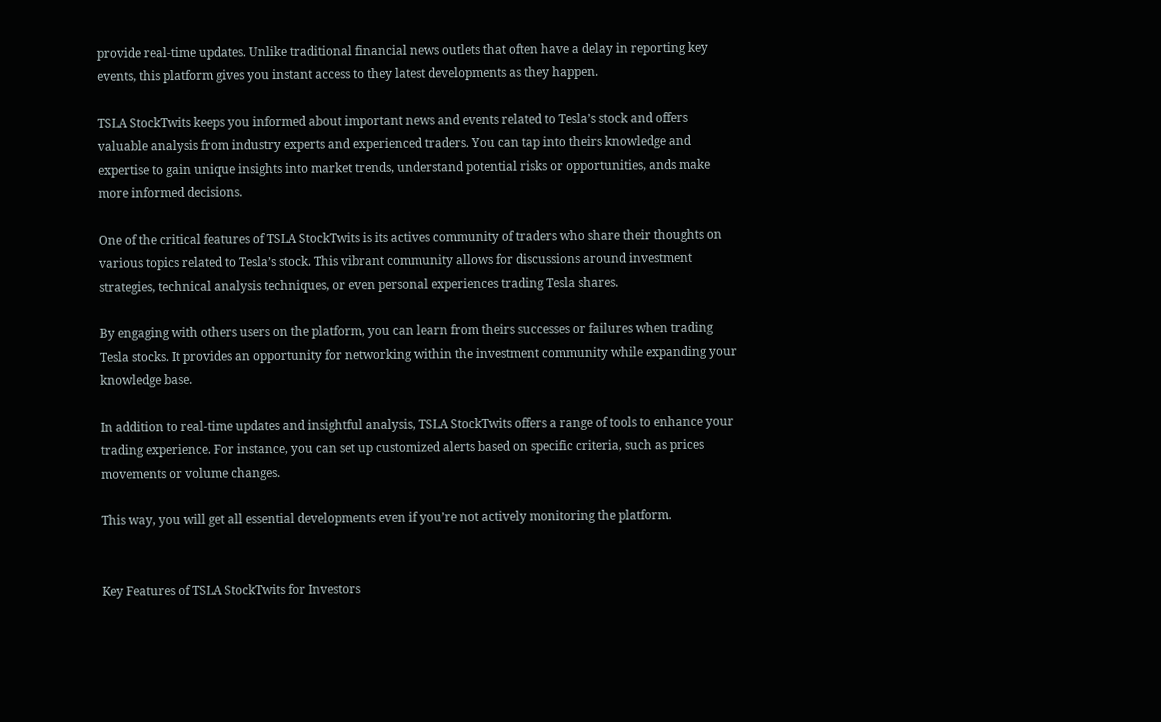provide real-time updates. Unlike traditional financial news outlets that often have a delay in reporting key events, this platform gives you instant access to they latest developments as they happen.

TSLA StockTwits keeps you informed about important news and events related to Tesla’s stock and offers valuable analysis from industry experts and experienced traders. You can tap into theirs knowledge and expertise to gain unique insights into market trends, understand potential risks or opportunities, ands make more informed decisions.

One of the critical features of TSLA StockTwits is its actives community of traders who share their thoughts on various topics related to Tesla’s stock. This vibrant community allows for discussions around investment strategies, technical analysis techniques, or even personal experiences trading Tesla shares.

By engaging with others users on the platform, you can learn from theirs successes or failures when trading Tesla stocks. It provides an opportunity for networking within the investment community while expanding your knowledge base.

In addition to real-time updates and insightful analysis, TSLA StockTwits offers a range of tools to enhance your trading experience. For instance, you can set up customized alerts based on specific criteria, such as prices movements or volume changes.

This way, you will get all essential developments even if you’re not actively monitoring the platform.


Key Features of TSLA StockTwits for Investors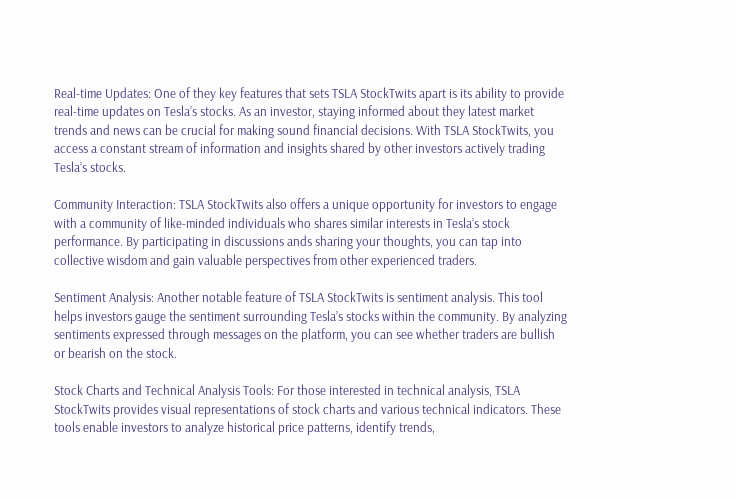Real-time Updates: One of they key features that sets TSLA StockTwits apart is its ability to provide real-time updates on Tesla’s stocks. As an investor, staying informed about they latest market trends and news can be crucial for making sound financial decisions. With TSLA StockTwits, you access a constant stream of information and insights shared by other investors actively trading Tesla’s stocks.

Community Interaction: TSLA StockTwits also offers a unique opportunity for investors to engage with a community of like-minded individuals who shares similar interests in Tesla’s stock performance. By participating in discussions ands sharing your thoughts, you can tap into collective wisdom and gain valuable perspectives from other experienced traders.

Sentiment Analysis: Another notable feature of TSLA StockTwits is sentiment analysis. This tool helps investors gauge the sentiment surrounding Tesla’s stocks within the community. By analyzing sentiments expressed through messages on the platform, you can see whether traders are bullish or bearish on the stock.

Stock Charts and Technical Analysis Tools: For those interested in technical analysis, TSLA StockTwits provides visual representations of stock charts and various technical indicators. These tools enable investors to analyze historical price patterns, identify trends,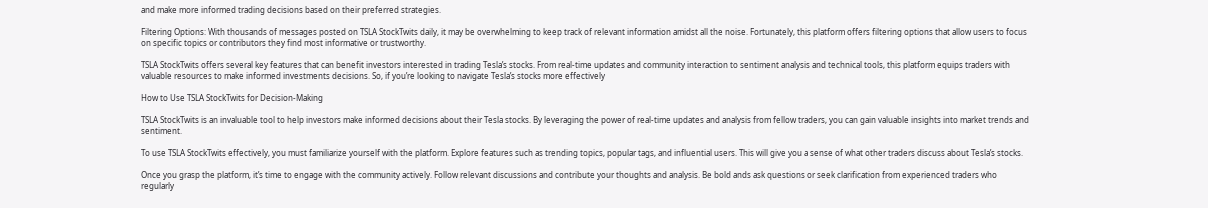and make more informed trading decisions based on their preferred strategies.

Filtering Options: With thousands of messages posted on TSLA StockTwits daily, it may be overwhelming to keep track of relevant information amidst all the noise. Fortunately, this platform offers filtering options that allow users to focus on specific topics or contributors they find most informative or trustworthy.

TSLA StockTwits offers several key features that can benefit investors interested in trading Tesla’s stocks. From real-time updates and community interaction to sentiment analysis and technical tools, this platform equips traders with valuable resources to make informed investments decisions. So, if you’re looking to navigate Tesla’s stocks more effectively

How to Use TSLA StockTwits for Decision-Making

TSLA StockTwits is an invaluable tool to help investors make informed decisions about their Tesla stocks. By leveraging the power of real-time updates and analysis from fellow traders, you can gain valuable insights into market trends and sentiment.

To use TSLA StockTwits effectively, you must familiarize yourself with the platform. Explore features such as trending topics, popular tags, and influential users. This will give you a sense of what other traders discuss about Tesla’s stocks.

Once you grasp the platform, it’s time to engage with the community actively. Follow relevant discussions and contribute your thoughts and analysis. Be bold ands ask questions or seek clarification from experienced traders who regularly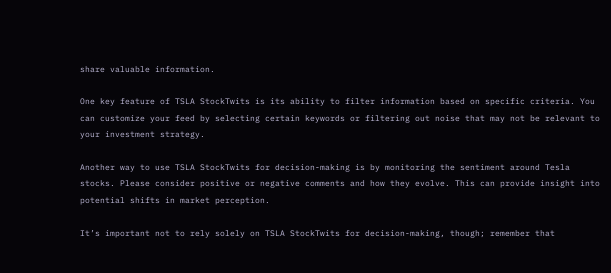share valuable information.

One key feature of TSLA StockTwits is its ability to filter information based on specific criteria. You can customize your feed by selecting certain keywords or filtering out noise that may not be relevant to your investment strategy.

Another way to use TSLA StockTwits for decision-making is by monitoring the sentiment around Tesla stocks. Please consider positive or negative comments and how they evolve. This can provide insight into potential shifts in market perception.

It’s important not to rely solely on TSLA StockTwits for decision-making, though; remember that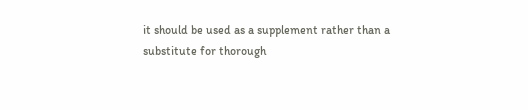it should be used as a supplement rather than a substitute for thorough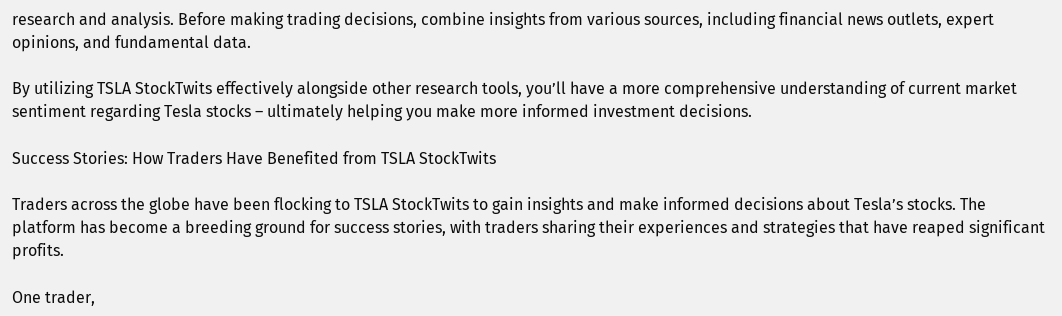research and analysis. Before making trading decisions, combine insights from various sources, including financial news outlets, expert opinions, and fundamental data.

By utilizing TSLA StockTwits effectively alongside other research tools, you’ll have a more comprehensive understanding of current market sentiment regarding Tesla stocks – ultimately helping you make more informed investment decisions.

Success Stories: How Traders Have Benefited from TSLA StockTwits

Traders across the globe have been flocking to TSLA StockTwits to gain insights and make informed decisions about Tesla’s stocks. The platform has become a breeding ground for success stories, with traders sharing their experiences and strategies that have reaped significant profits.

One trader,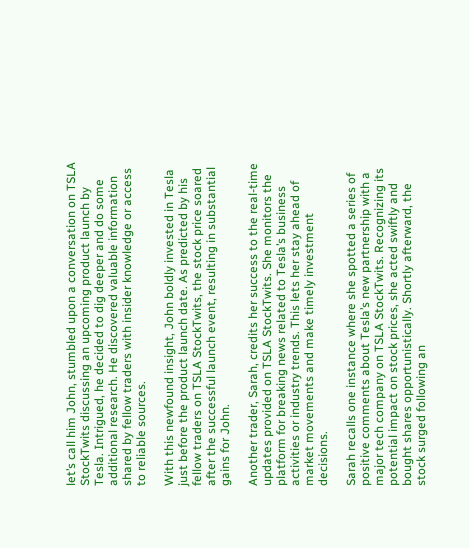let’s call him John, stumbled upon a conversation on TSLA StockTwits discussing an upcoming product launch by Tesla. Intrigued, he decided to dig deeper and do some additional research. He discovered valuable information shared by fellow traders with insider knowledge or access to reliable sources.

With this newfound insight, John boldly invested in Tesla just before the product launch date. As predicted by his fellow traders on TSLA StockTwits, the stock price soared after the successful launch event, resulting in substantial gains for John.

Another trader, Sarah, credits her success to the real-time updates provided on TSLA StockTwits. She monitors the platform for breaking news related to Tesla’s business activities or industry trends. This lets her stay ahead of market movements and make timely investment decisions.

Sarah recalls one instance where she spotted a series of positive comments about Tesla’s new partnership with a major tech company on TSLA StockTwits. Recognizing its potential impact on stock prices, she acted swiftly and bought shares opportunistically. Shortly afterward, the stock surged following an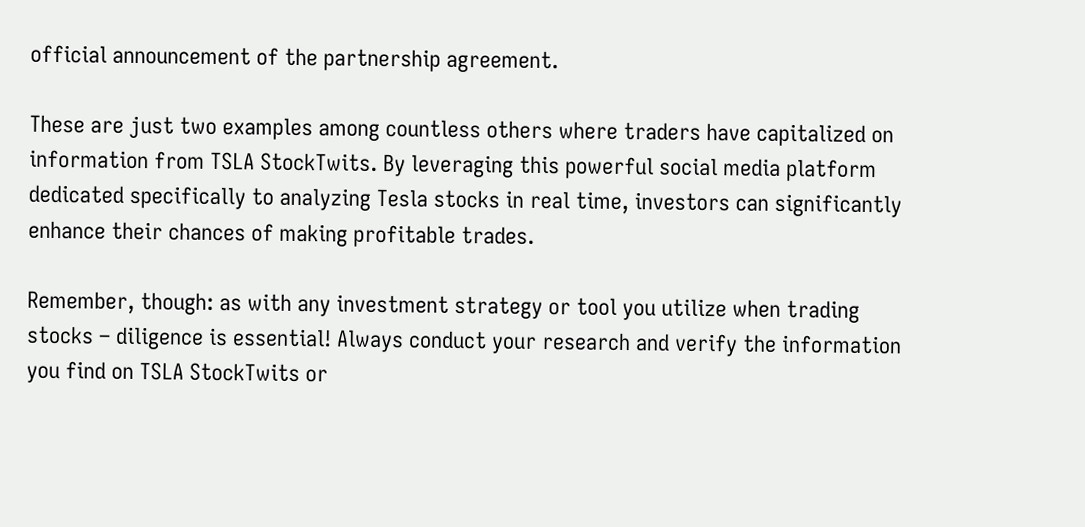official announcement of the partnership agreement.

These are just two examples among countless others where traders have capitalized on information from TSLA StockTwits. By leveraging this powerful social media platform dedicated specifically to analyzing Tesla stocks in real time, investors can significantly enhance their chances of making profitable trades.

Remember, though: as with any investment strategy or tool you utilize when trading stocks – diligence is essential! Always conduct your research and verify the information you find on TSLA StockTwits or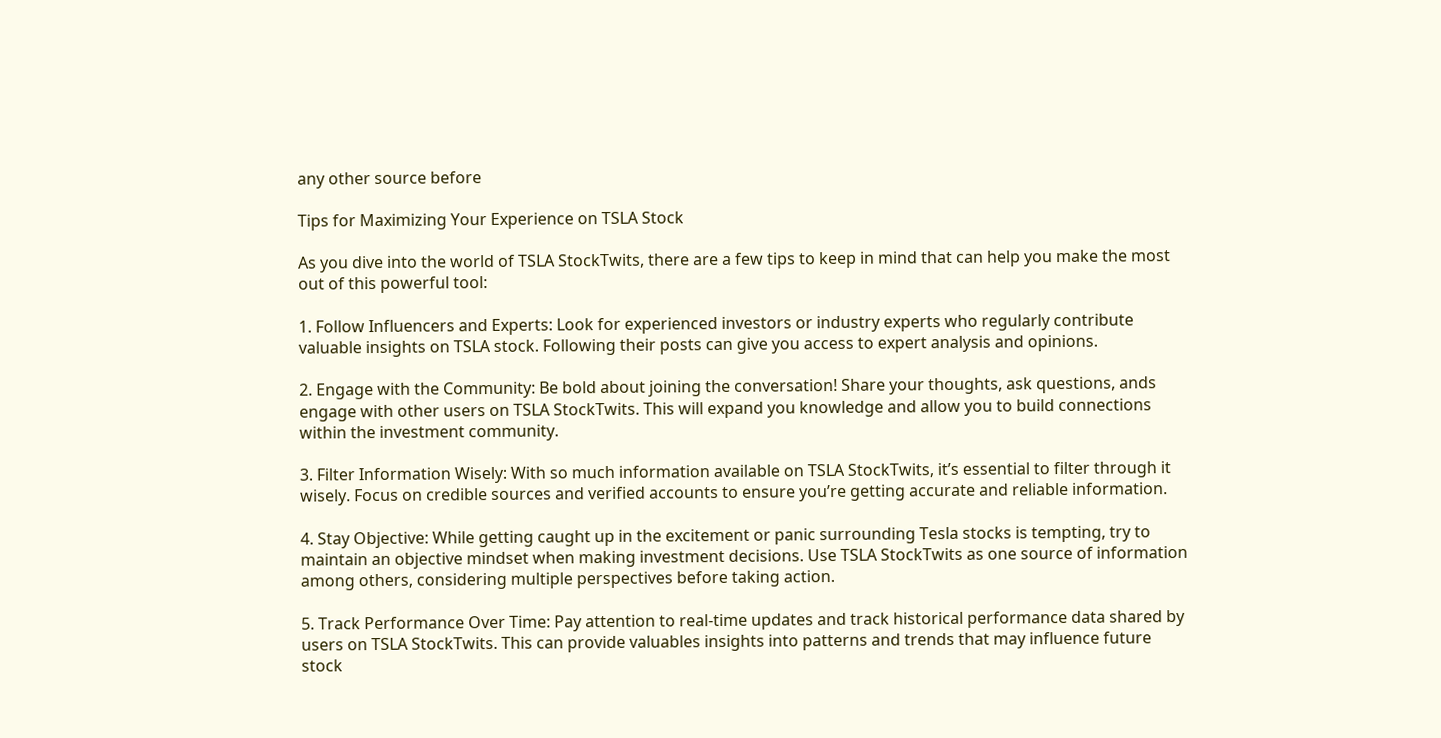any other source before

Tips for Maximizing Your Experience on TSLA Stock

As you dive into the world of TSLA StockTwits, there are a few tips to keep in mind that can help you make the most out of this powerful tool:

1. Follow Influencers and Experts: Look for experienced investors or industry experts who regularly contribute valuable insights on TSLA stock. Following their posts can give you access to expert analysis and opinions.

2. Engage with the Community: Be bold about joining the conversation! Share your thoughts, ask questions, ands engage with other users on TSLA StockTwits. This will expand you knowledge and allow you to build connections within the investment community.

3. Filter Information Wisely: With so much information available on TSLA StockTwits, it’s essential to filter through it wisely. Focus on credible sources and verified accounts to ensure you’re getting accurate and reliable information.

4. Stay Objective: While getting caught up in the excitement or panic surrounding Tesla stocks is tempting, try to maintain an objective mindset when making investment decisions. Use TSLA StockTwits as one source of information among others, considering multiple perspectives before taking action.

5. Track Performance Over Time: Pay attention to real-time updates and track historical performance data shared by users on TSLA StockTwits. This can provide valuables insights into patterns and trends that may influence future stock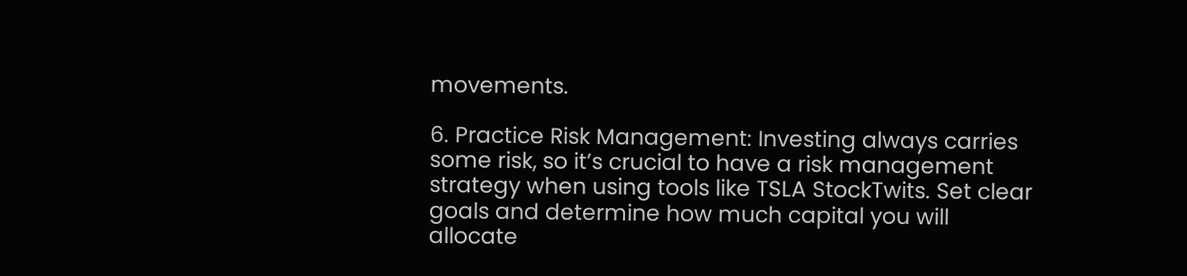movements.

6. Practice Risk Management: Investing always carries some risk, so it’s crucial to have a risk management strategy when using tools like TSLA StockTwits. Set clear goals and determine how much capital you will allocate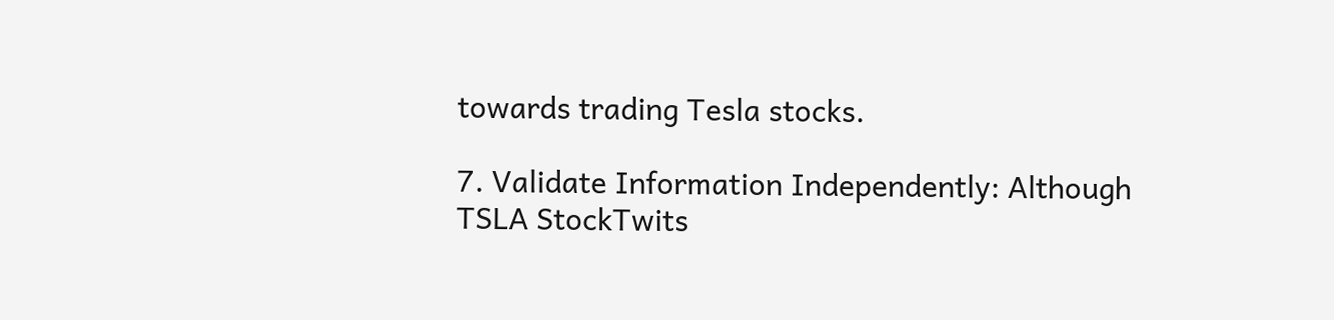towards trading Tesla stocks.

7. Validate Information Independently: Although TSLA StockTwits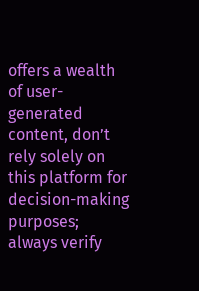offers a wealth of user-generated content, don’t rely solely on this platform for decision-making purposes; always verify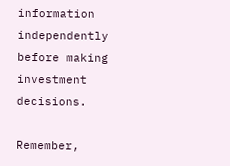information independently before making investment decisions.

Remember,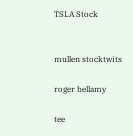TSLA Stock


mullen stocktwits

roger bellamy

tee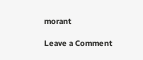morant

Leave a Comment